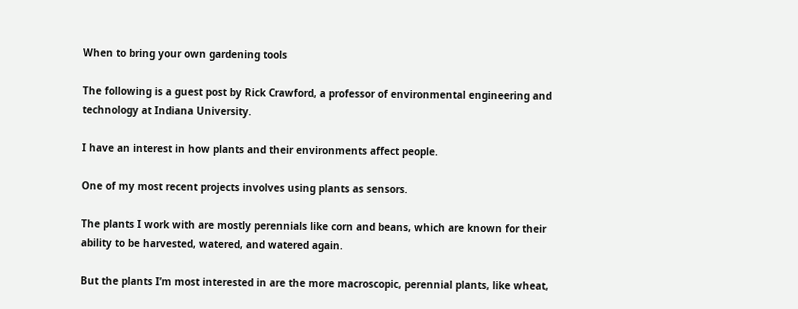When to bring your own gardening tools

The following is a guest post by Rick Crawford, a professor of environmental engineering and technology at Indiana University.

I have an interest in how plants and their environments affect people.

One of my most recent projects involves using plants as sensors.

The plants I work with are mostly perennials like corn and beans, which are known for their ability to be harvested, watered, and watered again.

But the plants I’m most interested in are the more macroscopic, perennial plants, like wheat,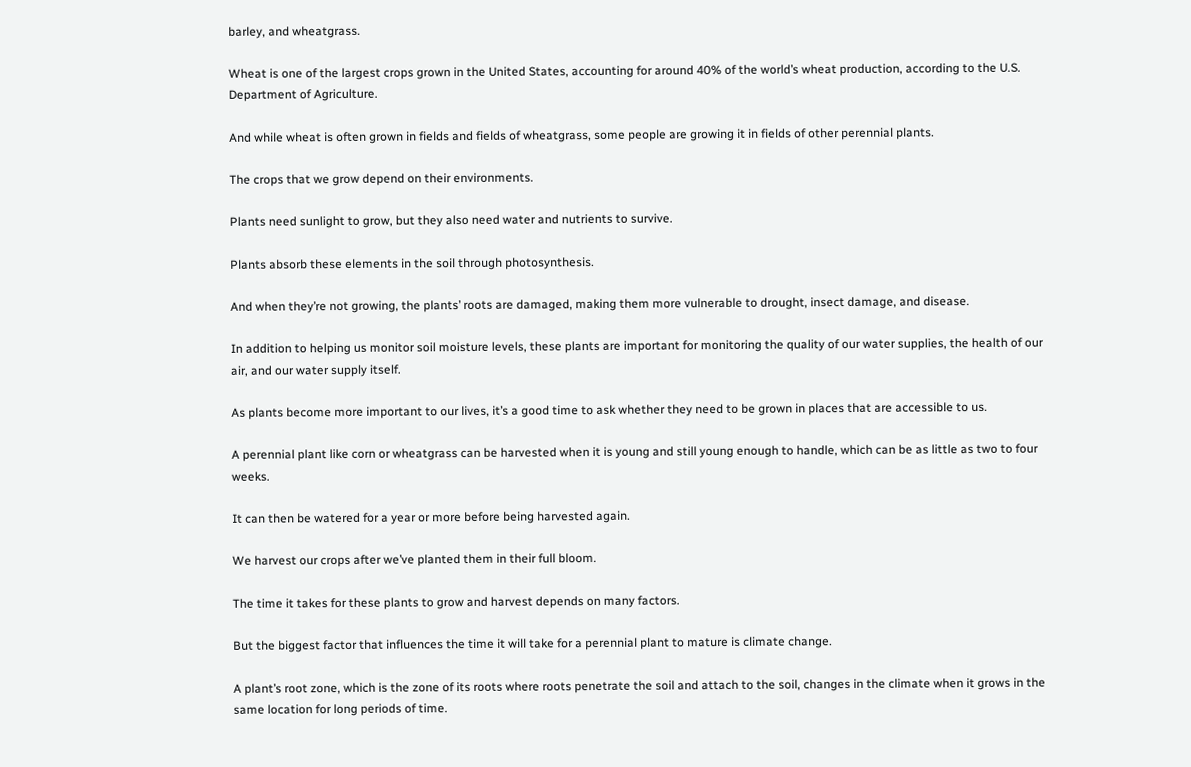barley, and wheatgrass.

Wheat is one of the largest crops grown in the United States, accounting for around 40% of the world’s wheat production, according to the U.S. Department of Agriculture.

And while wheat is often grown in fields and fields of wheatgrass, some people are growing it in fields of other perennial plants.

The crops that we grow depend on their environments.

Plants need sunlight to grow, but they also need water and nutrients to survive.

Plants absorb these elements in the soil through photosynthesis.

And when they’re not growing, the plants’ roots are damaged, making them more vulnerable to drought, insect damage, and disease.

In addition to helping us monitor soil moisture levels, these plants are important for monitoring the quality of our water supplies, the health of our air, and our water supply itself.

As plants become more important to our lives, it’s a good time to ask whether they need to be grown in places that are accessible to us.

A perennial plant like corn or wheatgrass can be harvested when it is young and still young enough to handle, which can be as little as two to four weeks.

It can then be watered for a year or more before being harvested again.

We harvest our crops after we’ve planted them in their full bloom.

The time it takes for these plants to grow and harvest depends on many factors.

But the biggest factor that influences the time it will take for a perennial plant to mature is climate change.

A plant’s root zone, which is the zone of its roots where roots penetrate the soil and attach to the soil, changes in the climate when it grows in the same location for long periods of time.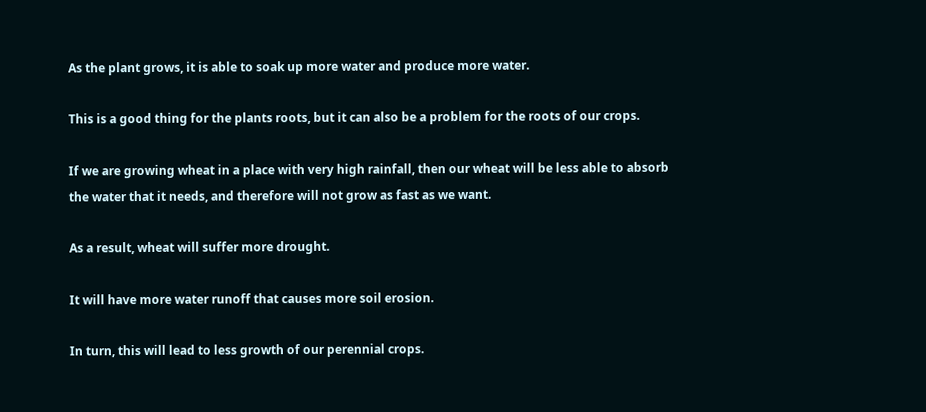As the plant grows, it is able to soak up more water and produce more water.

This is a good thing for the plants roots, but it can also be a problem for the roots of our crops.

If we are growing wheat in a place with very high rainfall, then our wheat will be less able to absorb the water that it needs, and therefore will not grow as fast as we want.

As a result, wheat will suffer more drought.

It will have more water runoff that causes more soil erosion.

In turn, this will lead to less growth of our perennial crops.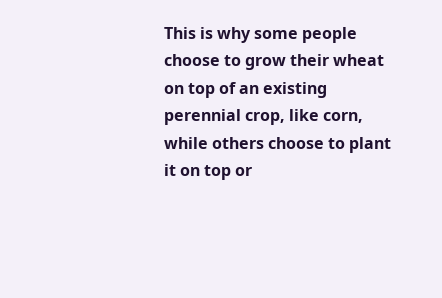This is why some people choose to grow their wheat on top of an existing perennial crop, like corn, while others choose to plant it on top or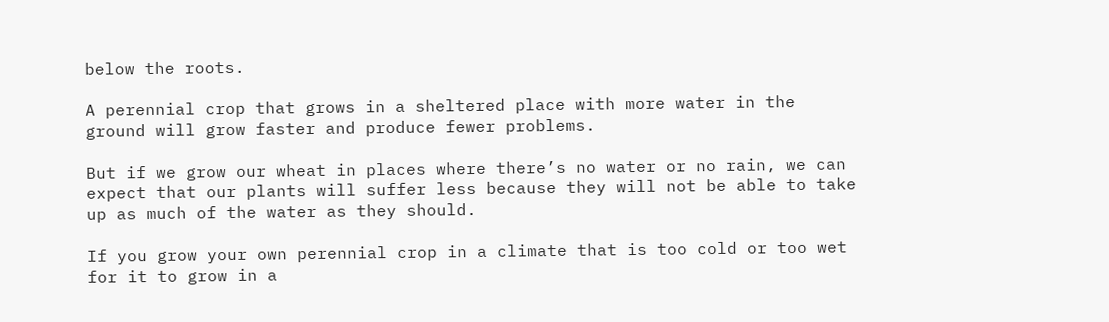below the roots.

A perennial crop that grows in a sheltered place with more water in the ground will grow faster and produce fewer problems.

But if we grow our wheat in places where there’s no water or no rain, we can expect that our plants will suffer less because they will not be able to take up as much of the water as they should.

If you grow your own perennial crop in a climate that is too cold or too wet for it to grow in a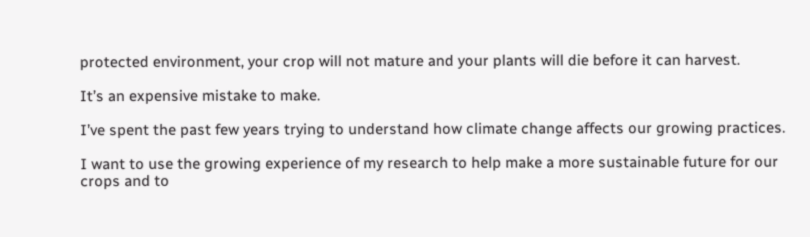protected environment, your crop will not mature and your plants will die before it can harvest.

It’s an expensive mistake to make.

I’ve spent the past few years trying to understand how climate change affects our growing practices.

I want to use the growing experience of my research to help make a more sustainable future for our crops and to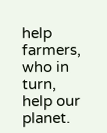help farmers, who in turn, help our planet.